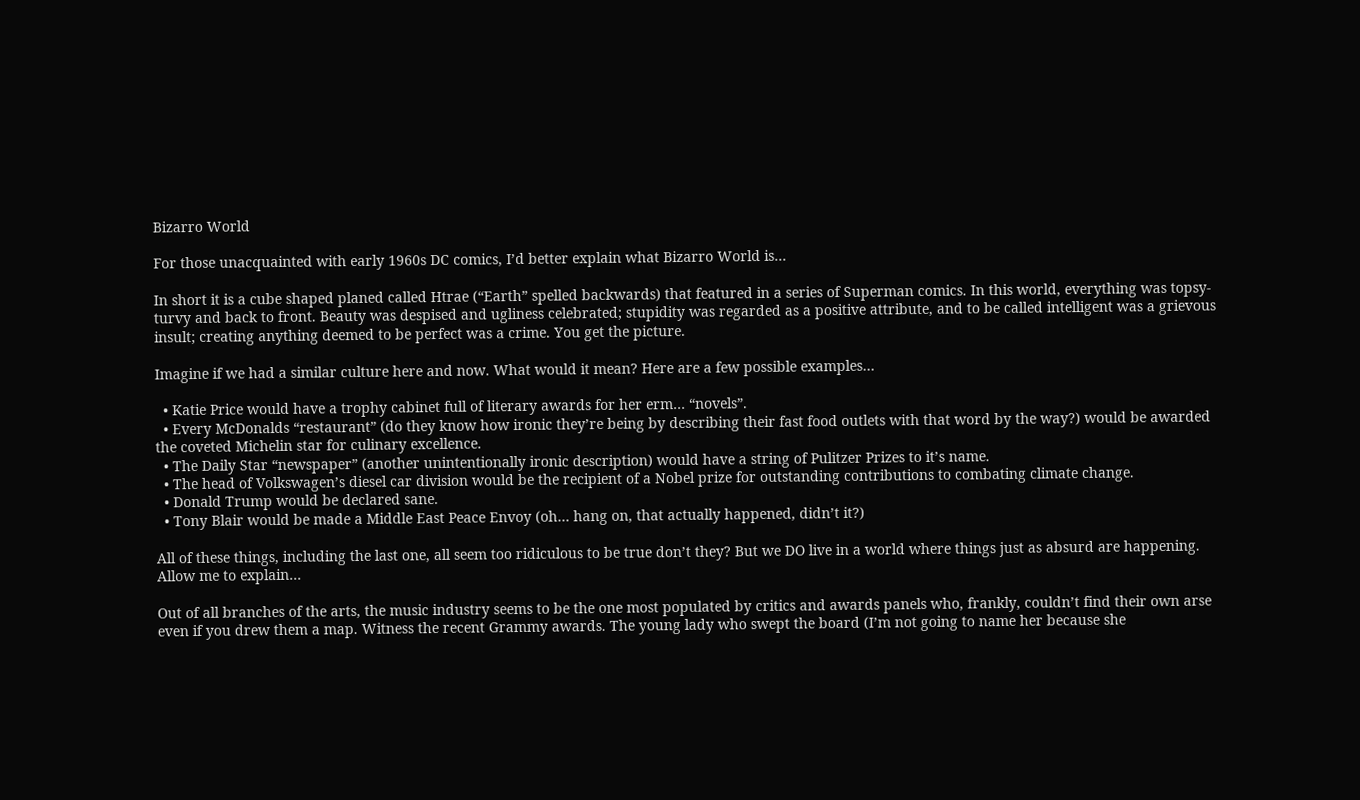Bizarro World

For those unacquainted with early 1960s DC comics, I’d better explain what Bizarro World is…

In short it is a cube shaped planed called Htrae (“Earth” spelled backwards) that featured in a series of Superman comics. In this world, everything was topsy-turvy and back to front. Beauty was despised and ugliness celebrated; stupidity was regarded as a positive attribute, and to be called intelligent was a grievous insult; creating anything deemed to be perfect was a crime. You get the picture.

Imagine if we had a similar culture here and now. What would it mean? Here are a few possible examples…

  • Katie Price would have a trophy cabinet full of literary awards for her erm… “novels”.
  • Every McDonalds “restaurant” (do they know how ironic they’re being by describing their fast food outlets with that word by the way?) would be awarded the coveted Michelin star for culinary excellence.
  • The Daily Star “newspaper” (another unintentionally ironic description) would have a string of Pulitzer Prizes to it’s name.
  • The head of Volkswagen’s diesel car division would be the recipient of a Nobel prize for outstanding contributions to combating climate change.
  • Donald Trump would be declared sane.
  • Tony Blair would be made a Middle East Peace Envoy (oh… hang on, that actually happened, didn’t it?)

All of these things, including the last one, all seem too ridiculous to be true don’t they? But we DO live in a world where things just as absurd are happening. Allow me to explain…

Out of all branches of the arts, the music industry seems to be the one most populated by critics and awards panels who, frankly, couldn’t find their own arse even if you drew them a map. Witness the recent Grammy awards. The young lady who swept the board (I’m not going to name her because she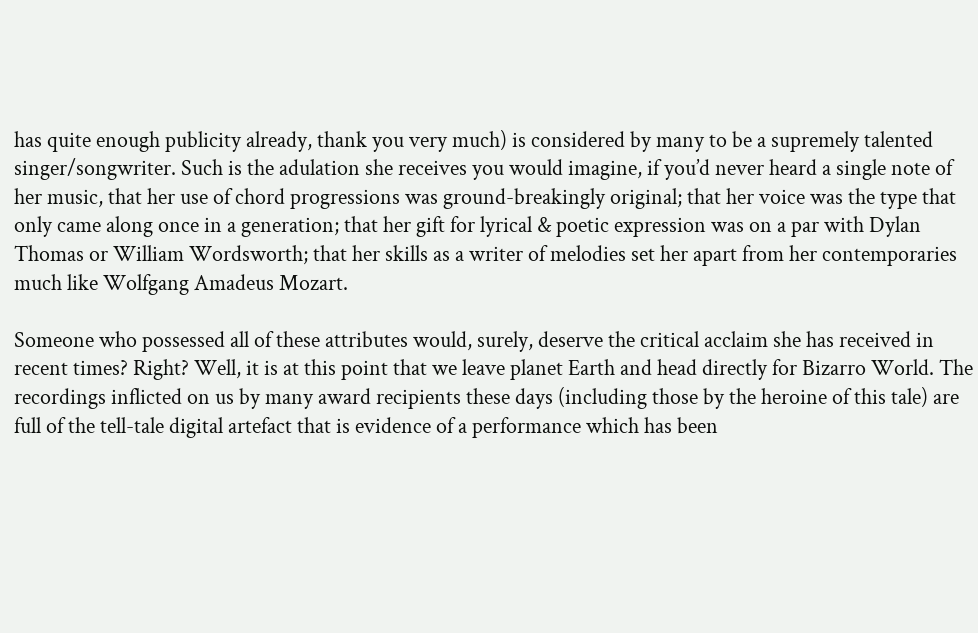has quite enough publicity already, thank you very much) is considered by many to be a supremely talented singer/songwriter. Such is the adulation she receives you would imagine, if you’d never heard a single note of her music, that her use of chord progressions was ground-breakingly original; that her voice was the type that only came along once in a generation; that her gift for lyrical & poetic expression was on a par with Dylan Thomas or William Wordsworth; that her skills as a writer of melodies set her apart from her contemporaries much like Wolfgang Amadeus Mozart.

Someone who possessed all of these attributes would, surely, deserve the critical acclaim she has received in recent times? Right? Well, it is at this point that we leave planet Earth and head directly for Bizarro World. The recordings inflicted on us by many award recipients these days (including those by the heroine of this tale) are full of the tell-tale digital artefact that is evidence of a performance which has been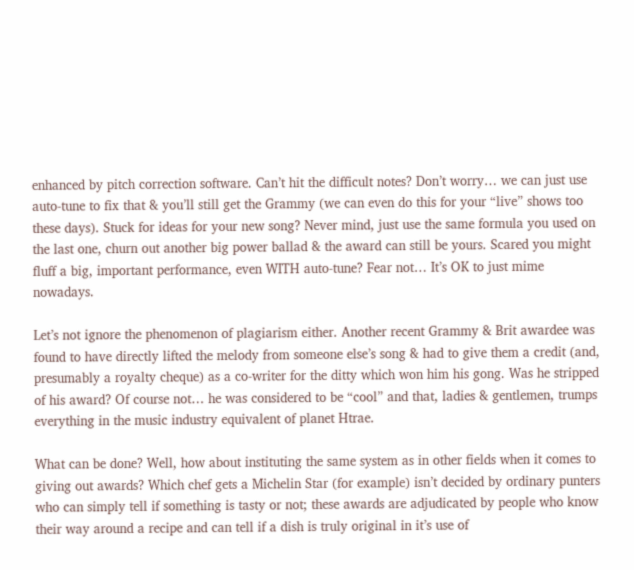enhanced by pitch correction software. Can’t hit the difficult notes? Don’t worry… we can just use auto-tune to fix that & you’ll still get the Grammy (we can even do this for your “live” shows too these days). Stuck for ideas for your new song? Never mind, just use the same formula you used on the last one, churn out another big power ballad & the award can still be yours. Scared you might fluff a big, important performance, even WITH auto-tune? Fear not… It’s OK to just mime nowadays.

Let’s not ignore the phenomenon of plagiarism either. Another recent Grammy & Brit awardee was found to have directly lifted the melody from someone else’s song & had to give them a credit (and, presumably a royalty cheque) as a co-writer for the ditty which won him his gong. Was he stripped of his award? Of course not… he was considered to be “cool” and that, ladies & gentlemen, trumps everything in the music industry equivalent of planet Htrae.

What can be done? Well, how about instituting the same system as in other fields when it comes to giving out awards? Which chef gets a Michelin Star (for example) isn’t decided by ordinary punters who can simply tell if something is tasty or not; these awards are adjudicated by people who know their way around a recipe and can tell if a dish is truly original in it’s use of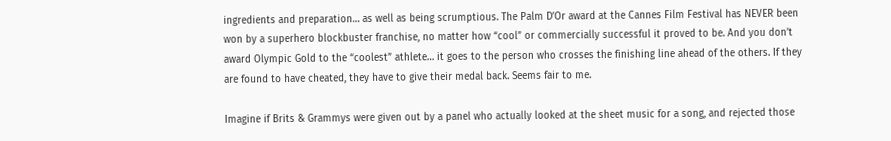ingredients and preparation… as well as being scrumptious. The Palm D’Or award at the Cannes Film Festival has NEVER been won by a superhero blockbuster franchise, no matter how “cool” or commercially successful it proved to be. And you don’t award Olympic Gold to the “coolest” athlete… it goes to the person who crosses the finishing line ahead of the others. If they are found to have cheated, they have to give their medal back. Seems fair to me.

Imagine if Brits & Grammys were given out by a panel who actually looked at the sheet music for a song, and rejected those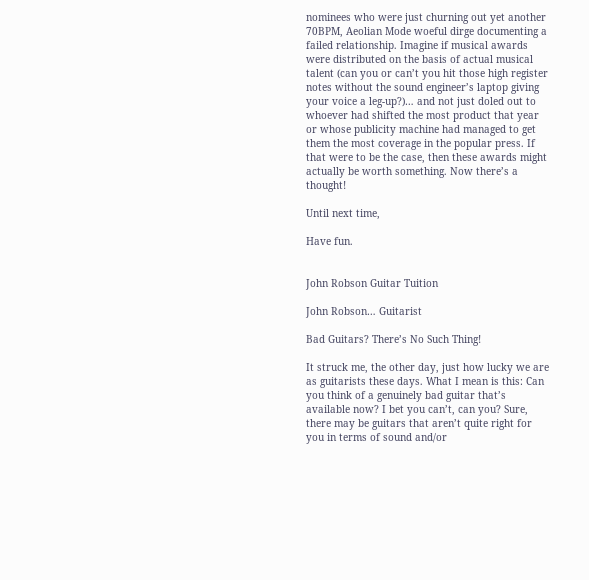nominees who were just churning out yet another 70BPM, Aeolian Mode woeful dirge documenting a failed relationship. Imagine if musical awards were distributed on the basis of actual musical talent (can you or can’t you hit those high register notes without the sound engineer’s laptop giving your voice a leg-up?)… and not just doled out to whoever had shifted the most product that year or whose publicity machine had managed to get them the most coverage in the popular press. If that were to be the case, then these awards might actually be worth something. Now there’s a thought!

Until next time,

Have fun.


John Robson Guitar Tuition

John Robson… Guitarist

Bad Guitars? There’s No Such Thing!

It struck me, the other day, just how lucky we are as guitarists these days. What I mean is this: Can you think of a genuinely bad guitar that’s available now? I bet you can’t, can you? Sure, there may be guitars that aren’t quite right for you in terms of sound and/or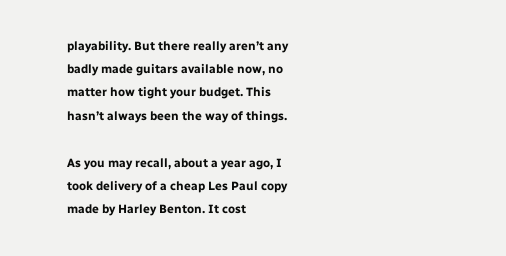playability. But there really aren’t any badly made guitars available now, no matter how tight your budget. This hasn’t always been the way of things.

As you may recall, about a year ago, I took delivery of a cheap Les Paul copy made by Harley Benton. It cost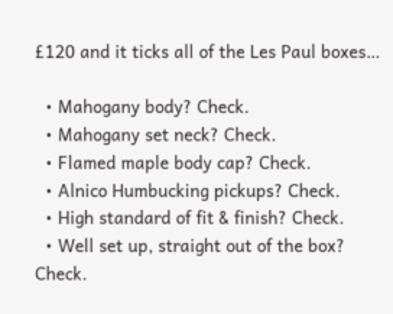£120 and it ticks all of the Les Paul boxes…

  • Mahogany body? Check.
  • Mahogany set neck? Check.
  • Flamed maple body cap? Check.
  • Alnico Humbucking pickups? Check.
  • High standard of fit & finish? Check.
  • Well set up, straight out of the box? Check.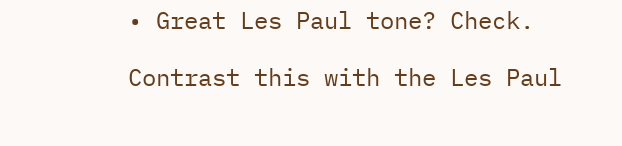• Great Les Paul tone? Check.

Contrast this with the Les Paul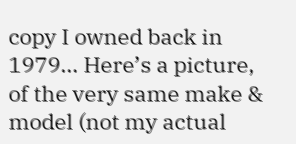copy I owned back in 1979… Here’s a picture, of the very same make & model (not my actual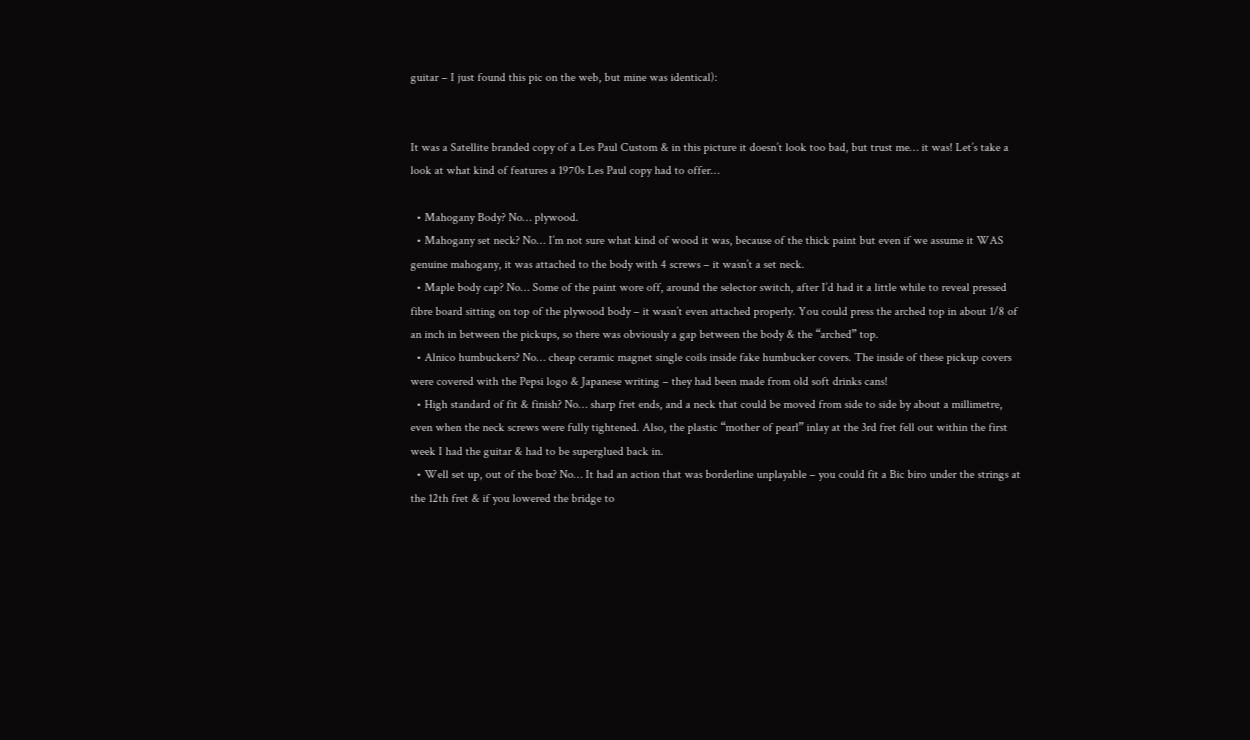guitar – I just found this pic on the web, but mine was identical):


It was a Satellite branded copy of a Les Paul Custom & in this picture it doesn’t look too bad, but trust me… it was! Let’s take a look at what kind of features a 1970s Les Paul copy had to offer…

  • Mahogany Body? No… plywood.
  • Mahogany set neck? No… I’m not sure what kind of wood it was, because of the thick paint but even if we assume it WAS genuine mahogany, it was attached to the body with 4 screws – it wasn’t a set neck.
  • Maple body cap? No… Some of the paint wore off, around the selector switch, after I’d had it a little while to reveal pressed fibre board sitting on top of the plywood body – it wasn’t even attached properly. You could press the arched top in about 1/8 of an inch in between the pickups, so there was obviously a gap between the body & the “arched” top.
  • Alnico humbuckers? No… cheap ceramic magnet single coils inside fake humbucker covers. The inside of these pickup covers were covered with the Pepsi logo & Japanese writing – they had been made from old soft drinks cans!
  • High standard of fit & finish? No… sharp fret ends, and a neck that could be moved from side to side by about a millimetre, even when the neck screws were fully tightened. Also, the plastic “mother of pearl” inlay at the 3rd fret fell out within the first week I had the guitar & had to be superglued back in.
  • Well set up, out of the box? No… It had an action that was borderline unplayable – you could fit a Bic biro under the strings at the 12th fret & if you lowered the bridge to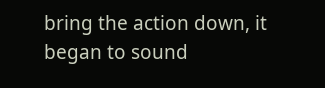bring the action down, it began to sound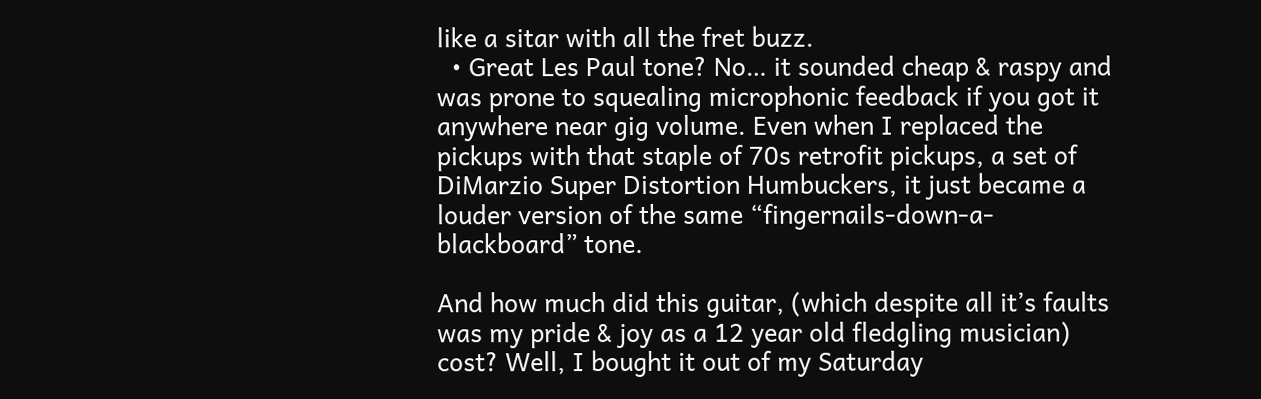like a sitar with all the fret buzz.
  • Great Les Paul tone? No… it sounded cheap & raspy and was prone to squealing microphonic feedback if you got it anywhere near gig volume. Even when I replaced the pickups with that staple of 70s retrofit pickups, a set of DiMarzio Super Distortion Humbuckers, it just became a louder version of the same “fingernails-down-a-blackboard” tone.

And how much did this guitar, (which despite all it’s faults was my pride & joy as a 12 year old fledgling musician) cost? Well, I bought it out of my Saturday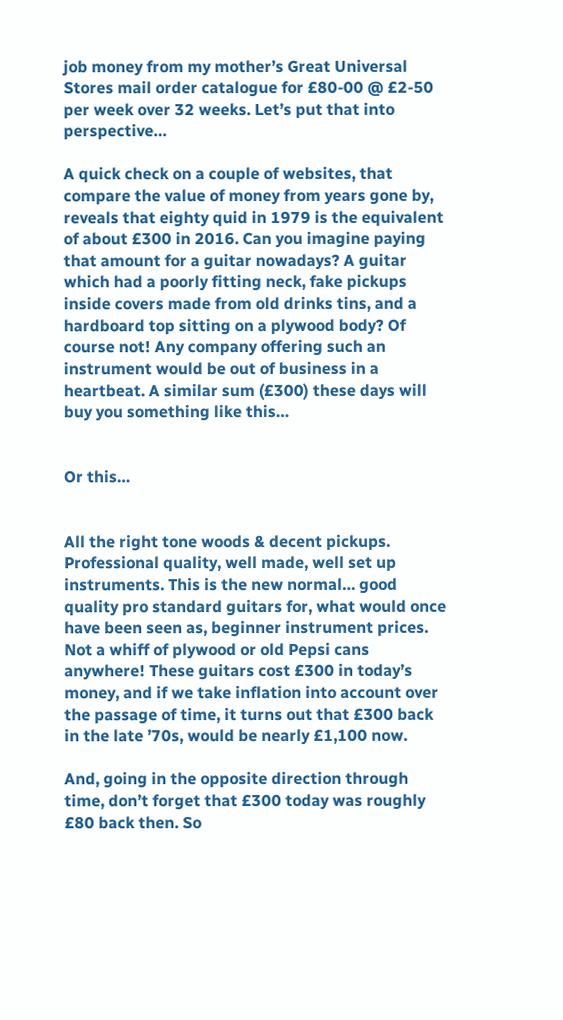job money from my mother’s Great Universal Stores mail order catalogue for £80-00 @ £2-50 per week over 32 weeks. Let’s put that into perspective…

A quick check on a couple of websites, that compare the value of money from years gone by, reveals that eighty quid in 1979 is the equivalent of about £300 in 2016. Can you imagine paying that amount for a guitar nowadays? A guitar which had a poorly fitting neck, fake pickups inside covers made from old drinks tins, and a hardboard top sitting on a plywood body? Of course not! Any company offering such an instrument would be out of business in a heartbeat. A similar sum (£300) these days will buy you something like this…


Or this…


All the right tone woods & decent pickups. Professional quality, well made, well set up instruments. This is the new normal… good quality pro standard guitars for, what would once have been seen as, beginner instrument prices. Not a whiff of plywood or old Pepsi cans anywhere! These guitars cost £300 in today’s money, and if we take inflation into account over the passage of time, it turns out that £300 back in the late ’70s, would be nearly £1,100 now.

And, going in the opposite direction through time, don’t forget that £300 today was roughly £80 back then. So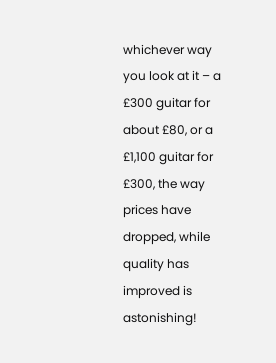whichever way you look at it – a £300 guitar for about £80, or a £1,100 guitar for £300, the way prices have dropped, while quality has improved is astonishing!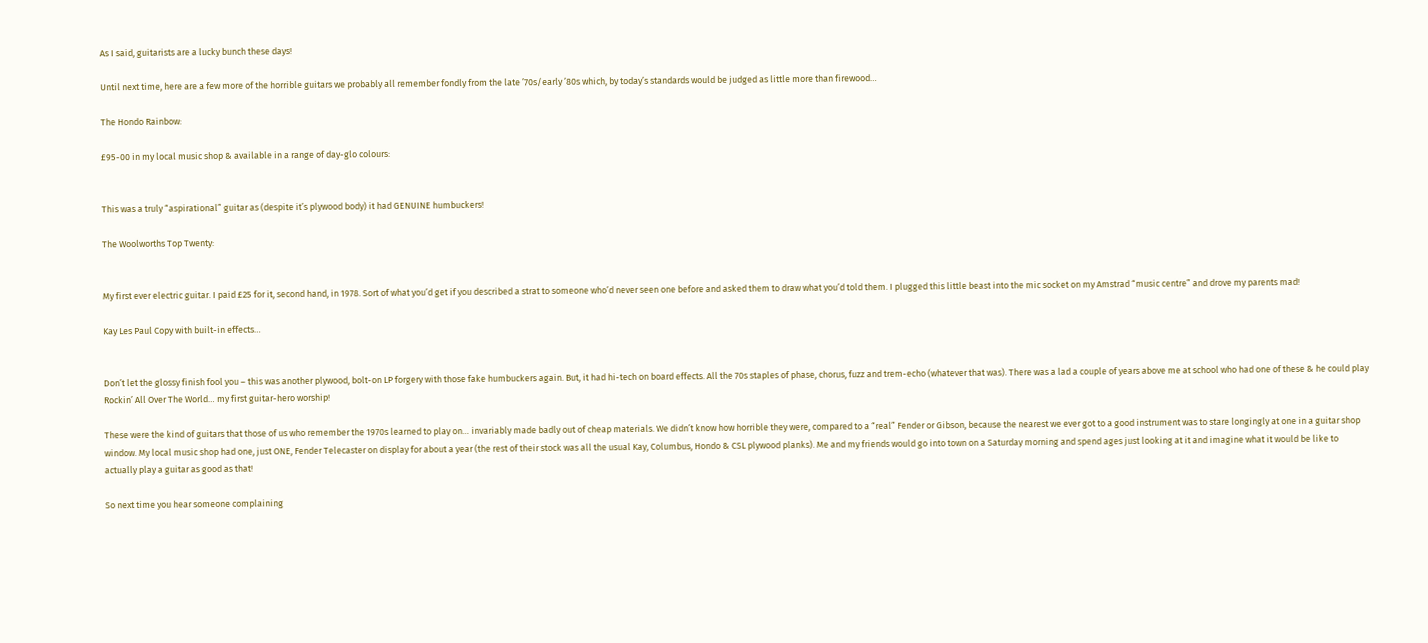As I said, guitarists are a lucky bunch these days!

Until next time, here are a few more of the horrible guitars we probably all remember fondly from the late ’70s/early ’80s which, by today’s standards would be judged as little more than firewood…

The Hondo Rainbow:

£95-00 in my local music shop & available in a range of day-glo colours:


This was a truly “aspirational” guitar as (despite it’s plywood body) it had GENUINE humbuckers!

The Woolworths Top Twenty:


My first ever electric guitar. I paid £25 for it, second hand, in 1978. Sort of what you’d get if you described a strat to someone who’d never seen one before and asked them to draw what you’d told them. I plugged this little beast into the mic socket on my Amstrad “music centre” and drove my parents mad!

Kay Les Paul Copy with built-in effects…


Don’t let the glossy finish fool you – this was another plywood, bolt-on LP forgery with those fake humbuckers again. But, it had hi-tech on board effects. All the 70s staples of phase, chorus, fuzz and trem-echo (whatever that was). There was a lad a couple of years above me at school who had one of these & he could play Rockin’ All Over The World… my first guitar-hero worship!

These were the kind of guitars that those of us who remember the 1970s learned to play on… invariably made badly out of cheap materials. We didn’t know how horrible they were, compared to a “real” Fender or Gibson, because the nearest we ever got to a good instrument was to stare longingly at one in a guitar shop window. My local music shop had one, just ONE, Fender Telecaster on display for about a year (the rest of their stock was all the usual Kay, Columbus, Hondo & CSL plywood planks). Me and my friends would go into town on a Saturday morning and spend ages just looking at it and imagine what it would be like to actually play a guitar as good as that!

So next time you hear someone complaining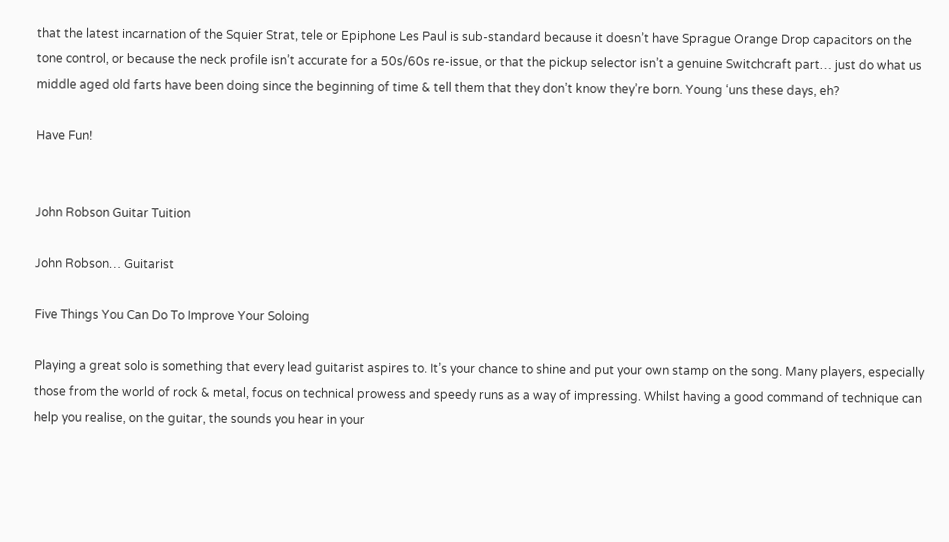that the latest incarnation of the Squier Strat, tele or Epiphone Les Paul is sub-standard because it doesn’t have Sprague Orange Drop capacitors on the tone control, or because the neck profile isn’t accurate for a 50s/60s re-issue, or that the pickup selector isn’t a genuine Switchcraft part… just do what us middle aged old farts have been doing since the beginning of time & tell them that they don’t know they’re born. Young ‘uns these days, eh?

Have Fun!


John Robson Guitar Tuition

John Robson… Guitarist

Five Things You Can Do To Improve Your Soloing

Playing a great solo is something that every lead guitarist aspires to. It’s your chance to shine and put your own stamp on the song. Many players, especially those from the world of rock & metal, focus on technical prowess and speedy runs as a way of impressing. Whilst having a good command of technique can help you realise, on the guitar, the sounds you hear in your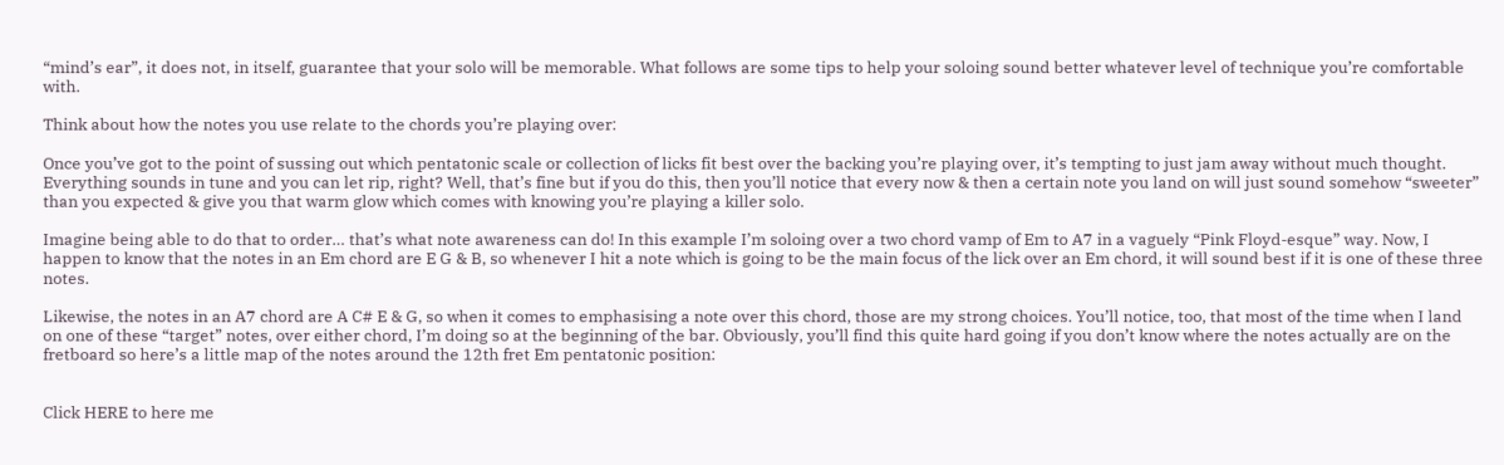“mind’s ear”, it does not, in itself, guarantee that your solo will be memorable. What follows are some tips to help your soloing sound better whatever level of technique you’re comfortable with.

Think about how the notes you use relate to the chords you’re playing over:

Once you’ve got to the point of sussing out which pentatonic scale or collection of licks fit best over the backing you’re playing over, it’s tempting to just jam away without much thought. Everything sounds in tune and you can let rip, right? Well, that’s fine but if you do this, then you’ll notice that every now & then a certain note you land on will just sound somehow “sweeter” than you expected & give you that warm glow which comes with knowing you’re playing a killer solo.

Imagine being able to do that to order… that’s what note awareness can do! In this example I’m soloing over a two chord vamp of Em to A7 in a vaguely “Pink Floyd-esque” way. Now, I happen to know that the notes in an Em chord are E G & B, so whenever I hit a note which is going to be the main focus of the lick over an Em chord, it will sound best if it is one of these three notes.

Likewise, the notes in an A7 chord are A C# E & G, so when it comes to emphasising a note over this chord, those are my strong choices. You’ll notice, too, that most of the time when I land on one of these “target” notes, over either chord, I’m doing so at the beginning of the bar. Obviously, you’ll find this quite hard going if you don’t know where the notes actually are on the fretboard so here’s a little map of the notes around the 12th fret Em pentatonic position:


Click HERE to here me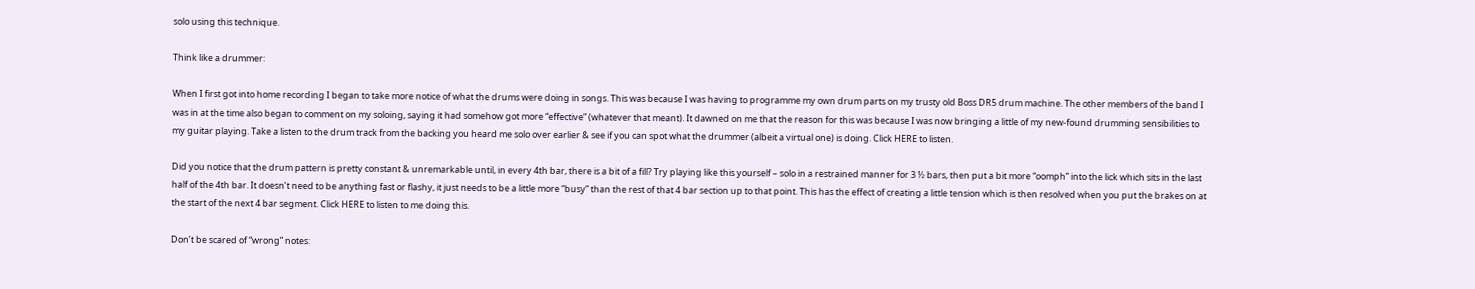solo using this technique.

Think like a drummer:

When I first got into home recording I began to take more notice of what the drums were doing in songs. This was because I was having to programme my own drum parts on my trusty old Boss DR5 drum machine. The other members of the band I was in at the time also began to comment on my soloing, saying it had somehow got more “effective” (whatever that meant). It dawned on me that the reason for this was because I was now bringing a little of my new-found drumming sensibilities to my guitar playing. Take a listen to the drum track from the backing you heard me solo over earlier & see if you can spot what the drummer (albeit a virtual one) is doing. Click HERE to listen.

Did you notice that the drum pattern is pretty constant & unremarkable until, in every 4th bar, there is a bit of a fill? Try playing like this yourself – solo in a restrained manner for 3 ½ bars, then put a bit more “oomph” into the lick which sits in the last half of the 4th bar. It doesn’t need to be anything fast or flashy, it just needs to be a little more “busy” than the rest of that 4 bar section up to that point. This has the effect of creating a little tension which is then resolved when you put the brakes on at the start of the next 4 bar segment. Click HERE to listen to me doing this.

Don’t be scared of “wrong” notes: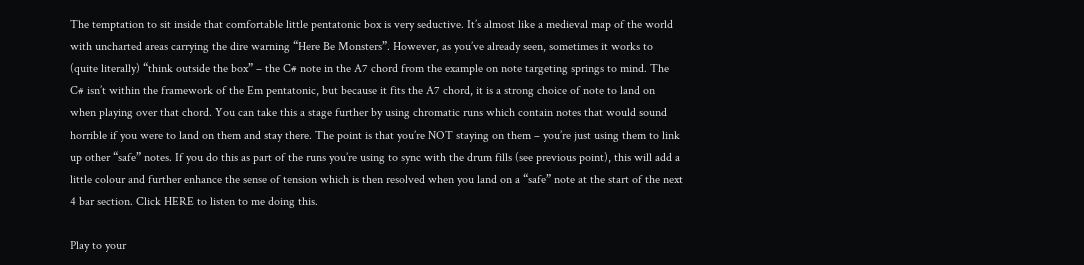The temptation to sit inside that comfortable little pentatonic box is very seductive. It’s almost like a medieval map of the world with uncharted areas carrying the dire warning “Here Be Monsters”. However, as you’ve already seen, sometimes it works to (quite literally) “think outside the box” – the C# note in the A7 chord from the example on note targeting springs to mind. The C# isn’t within the framework of the Em pentatonic, but because it fits the A7 chord, it is a strong choice of note to land on when playing over that chord. You can take this a stage further by using chromatic runs which contain notes that would sound horrible if you were to land on them and stay there. The point is that you’re NOT staying on them – you’re just using them to link up other “safe” notes. If you do this as part of the runs you’re using to sync with the drum fills (see previous point), this will add a little colour and further enhance the sense of tension which is then resolved when you land on a “safe” note at the start of the next 4 bar section. Click HERE to listen to me doing this.

Play to your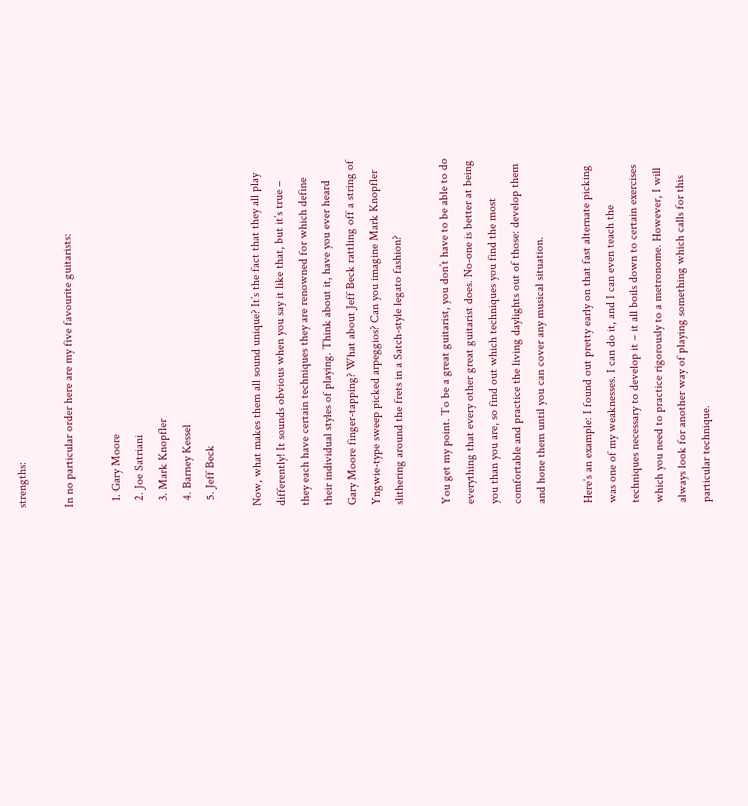strengths:

In no particular order here are my five favourite guitarists:

  1. Gary Moore
  2. Joe Satriani
  3. Mark Knopfler
  4. Barney Kessel
  5. Jeff Beck

Now, what makes them all sound unique? It’s the fact that they all play differently! It sounds obvious when you say it like that, but it’s true – they each have certain techniques they are renowned for which define their individual styles of playing. Think about it, have you ever heard Gary Moore finger-tapping? What about Jeff Beck rattling off a string of Yngwie-type sweep picked arpeggios? Can you imagine Mark Knopfler slithering around the frets in a Satch-style legato fashion?

You get my point. To be a great guitarist, you don’t have to be able to do everything that every other great guitarist does. No-one is better at being you than you are, so find out which techniques you find the most comfortable and practice the living daylights out of those: develop them and hone them until you can cover any musical situation.

Here’s an example: I found out pretty early on that fast alternate picking was one of my weaknesses. I can do it, and I can even teach the techniques necessary to develop it – it all boils down to certain exercises which you need to practice rigorously to a metronome. However, I will always look for another way of playing something which calls for this particular technique.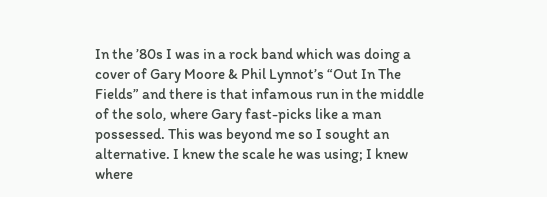In the ’80s I was in a rock band which was doing a cover of Gary Moore & Phil Lynnot’s “Out In The Fields” and there is that infamous run in the middle of the solo, where Gary fast-picks like a man possessed. This was beyond me so I sought an alternative. I knew the scale he was using; I knew where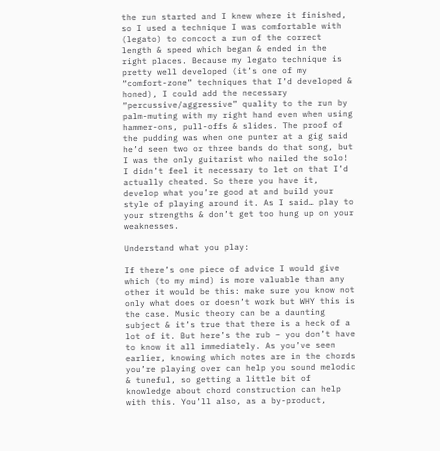the run started and I knew where it finished, so I used a technique I was comfortable with (legato) to concoct a run of the correct length & speed which began & ended in the right places. Because my legato technique is pretty well developed (it’s one of my “comfort-zone” techniques that I’d developed & honed), I could add the necessary “percussive/aggressive” quality to the run by palm-muting with my right hand even when using hammer-ons, pull-offs & slides. The proof of the pudding was when one punter at a gig said he’d seen two or three bands do that song, but I was the only guitarist who nailed the solo! I didn’t feel it necessary to let on that I’d actually cheated. So there you have it, develop what you’re good at and build your style of playing around it. As I said… play to your strengths & don’t get too hung up on your weaknesses.

Understand what you play:

If there’s one piece of advice I would give which (to my mind) is more valuable than any other it would be this: make sure you know not only what does or doesn’t work but WHY this is the case. Music theory can be a daunting subject & it’s true that there is a heck of a lot of it. But here’s the rub – you don’t have to know it all immediately. As you’ve seen earlier, knowing which notes are in the chords you’re playing over can help you sound melodic & tuneful, so getting a little bit of knowledge about chord construction can help with this. You’ll also, as a by-product,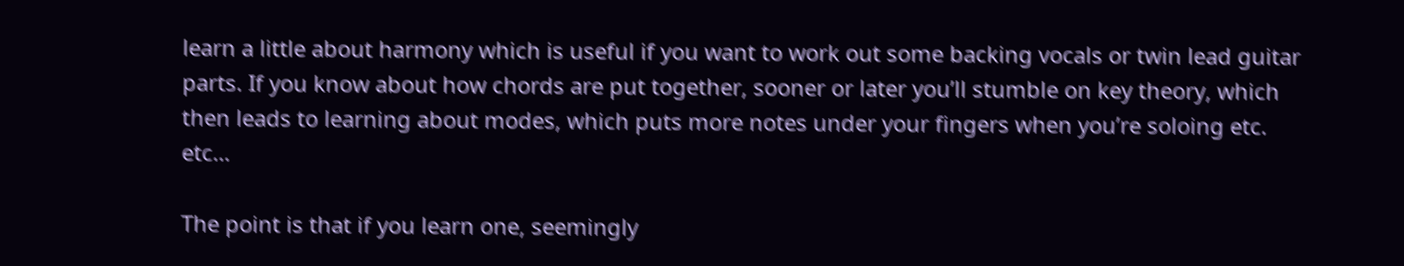learn a little about harmony which is useful if you want to work out some backing vocals or twin lead guitar parts. If you know about how chords are put together, sooner or later you’ll stumble on key theory, which then leads to learning about modes, which puts more notes under your fingers when you’re soloing etc. etc…

The point is that if you learn one, seemingly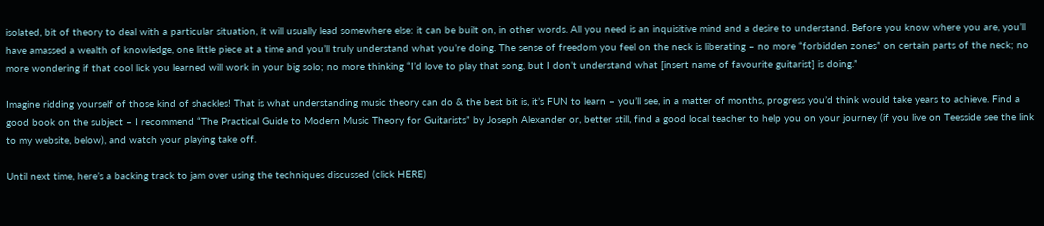isolated, bit of theory to deal with a particular situation, it will usually lead somewhere else: it can be built on, in other words. All you need is an inquisitive mind and a desire to understand. Before you know where you are, you’ll have amassed a wealth of knowledge, one little piece at a time and you’ll truly understand what you’re doing. The sense of freedom you feel on the neck is liberating – no more “forbidden zones” on certain parts of the neck; no more wondering if that cool lick you learned will work in your big solo; no more thinking “I’d love to play that song, but I don’t understand what [insert name of favourite guitarist] is doing.”

Imagine ridding yourself of those kind of shackles! That is what understanding music theory can do & the best bit is, it’s FUN to learn – you’ll see, in a matter of months, progress you’d think would take years to achieve. Find a good book on the subject – I recommend “The Practical Guide to Modern Music Theory for Guitarists” by Joseph Alexander or, better still, find a good local teacher to help you on your journey (if you live on Teesside see the link to my website, below), and watch your playing take off.

Until next time, here’s a backing track to jam over using the techniques discussed (click HERE)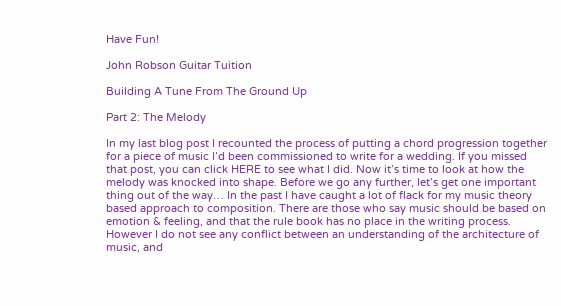Have Fun!

John Robson Guitar Tuition

Building A Tune From The Ground Up

Part 2: The Melody

In my last blog post I recounted the process of putting a chord progression together for a piece of music I’d been commissioned to write for a wedding. If you missed that post, you can click HERE to see what I did. Now it’s time to look at how the melody was knocked into shape. Before we go any further, let’s get one important thing out of the way… In the past I have caught a lot of flack for my music theory based approach to composition. There are those who say music should be based on emotion & feeling, and that the rule book has no place in the writing process. However I do not see any conflict between an understanding of the architecture of music, and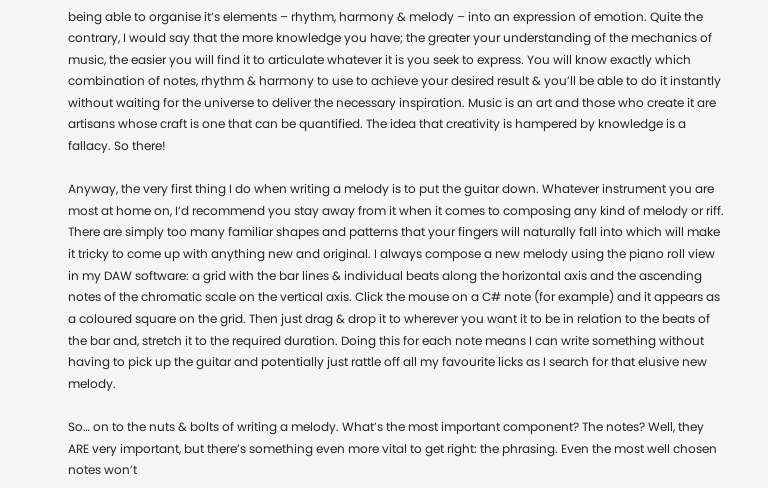being able to organise it’s elements – rhythm, harmony & melody – into an expression of emotion. Quite the contrary, I would say that the more knowledge you have; the greater your understanding of the mechanics of music, the easier you will find it to articulate whatever it is you seek to express. You will know exactly which combination of notes, rhythm & harmony to use to achieve your desired result & you’ll be able to do it instantly without waiting for the universe to deliver the necessary inspiration. Music is an art and those who create it are artisans whose craft is one that can be quantified. The idea that creativity is hampered by knowledge is a fallacy. So there!

Anyway, the very first thing I do when writing a melody is to put the guitar down. Whatever instrument you are most at home on, I’d recommend you stay away from it when it comes to composing any kind of melody or riff. There are simply too many familiar shapes and patterns that your fingers will naturally fall into which will make it tricky to come up with anything new and original. I always compose a new melody using the piano roll view in my DAW software: a grid with the bar lines & individual beats along the horizontal axis and the ascending notes of the chromatic scale on the vertical axis. Click the mouse on a C# note (for example) and it appears as a coloured square on the grid. Then just drag & drop it to wherever you want it to be in relation to the beats of the bar and, stretch it to the required duration. Doing this for each note means I can write something without having to pick up the guitar and potentially just rattle off all my favourite licks as I search for that elusive new melody.

So… on to the nuts & bolts of writing a melody. What’s the most important component? The notes? Well, they ARE very important, but there’s something even more vital to get right: the phrasing. Even the most well chosen notes won’t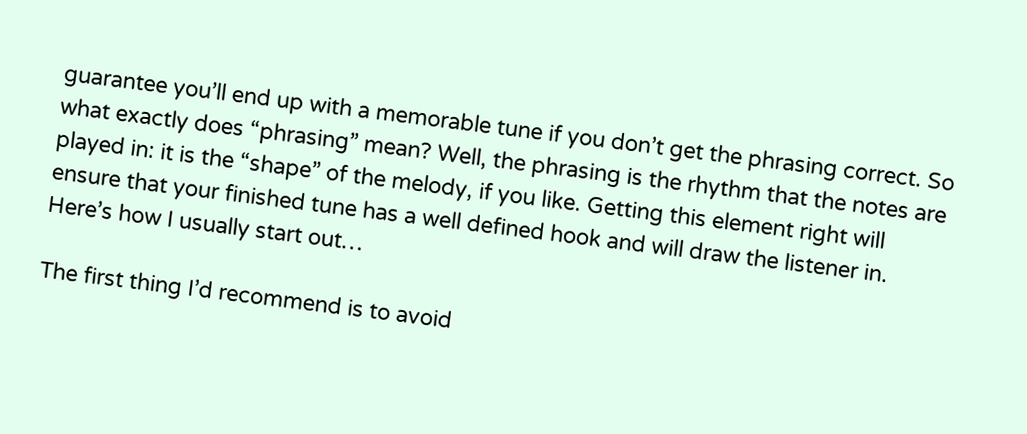guarantee you’ll end up with a memorable tune if you don’t get the phrasing correct. So what exactly does “phrasing” mean? Well, the phrasing is the rhythm that the notes are played in: it is the “shape” of the melody, if you like. Getting this element right will ensure that your finished tune has a well defined hook and will draw the listener in. Here’s how I usually start out…

The first thing I’d recommend is to avoid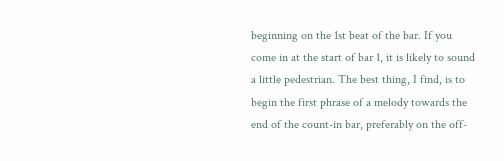beginning on the 1st beat of the bar. If you come in at the start of bar 1, it is likely to sound a little pedestrian. The best thing, I find, is to begin the first phrase of a melody towards the end of the count-in bar, preferably on the off-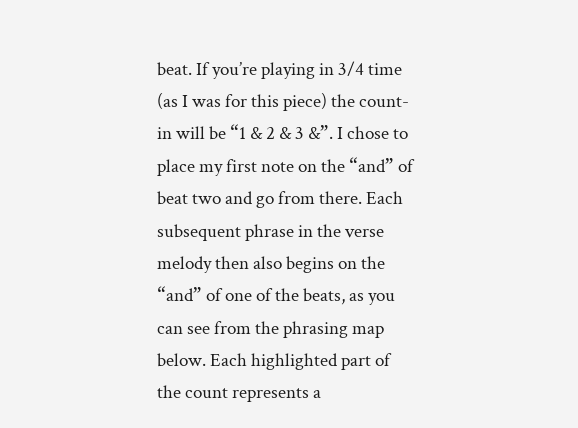beat. If you’re playing in 3/4 time (as I was for this piece) the count-in will be “1 & 2 & 3 &”. I chose to place my first note on the “and” of beat two and go from there. Each subsequent phrase in the verse melody then also begins on the “and” of one of the beats, as you can see from the phrasing map below. Each highlighted part of the count represents a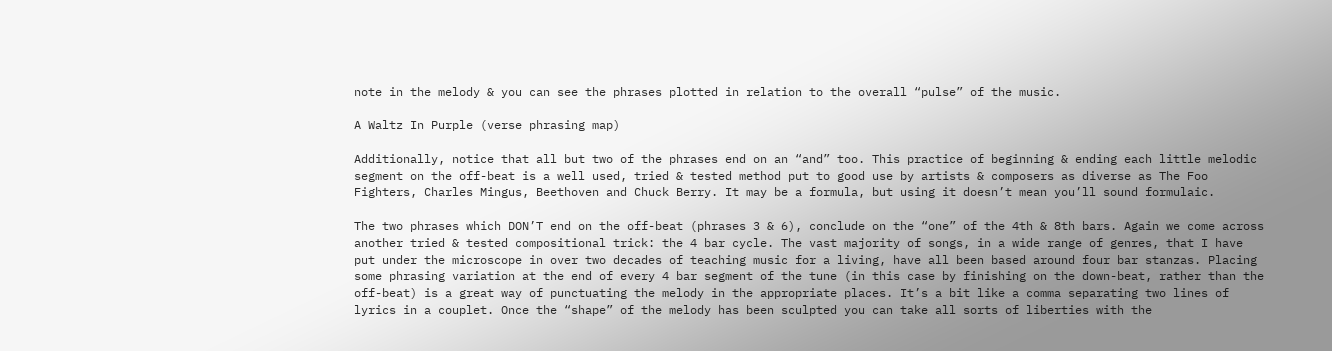note in the melody & you can see the phrases plotted in relation to the overall “pulse” of the music.

A Waltz In Purple (verse phrasing map)

Additionally, notice that all but two of the phrases end on an “and” too. This practice of beginning & ending each little melodic segment on the off-beat is a well used, tried & tested method put to good use by artists & composers as diverse as The Foo Fighters, Charles Mingus, Beethoven and Chuck Berry. It may be a formula, but using it doesn’t mean you’ll sound formulaic.

The two phrases which DON’T end on the off-beat (phrases 3 & 6), conclude on the “one” of the 4th & 8th bars. Again we come across another tried & tested compositional trick: the 4 bar cycle. The vast majority of songs, in a wide range of genres, that I have put under the microscope in over two decades of teaching music for a living, have all been based around four bar stanzas. Placing some phrasing variation at the end of every 4 bar segment of the tune (in this case by finishing on the down-beat, rather than the off-beat) is a great way of punctuating the melody in the appropriate places. It’s a bit like a comma separating two lines of lyrics in a couplet. Once the “shape” of the melody has been sculpted you can take all sorts of liberties with the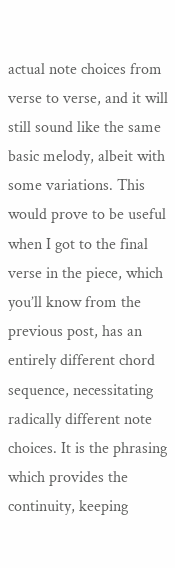actual note choices from verse to verse, and it will still sound like the same basic melody, albeit with some variations. This would prove to be useful when I got to the final verse in the piece, which you’ll know from the previous post, has an entirely different chord sequence, necessitating radically different note choices. It is the phrasing which provides the continuity, keeping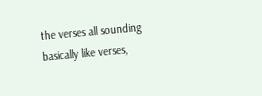the verses all sounding basically like verses,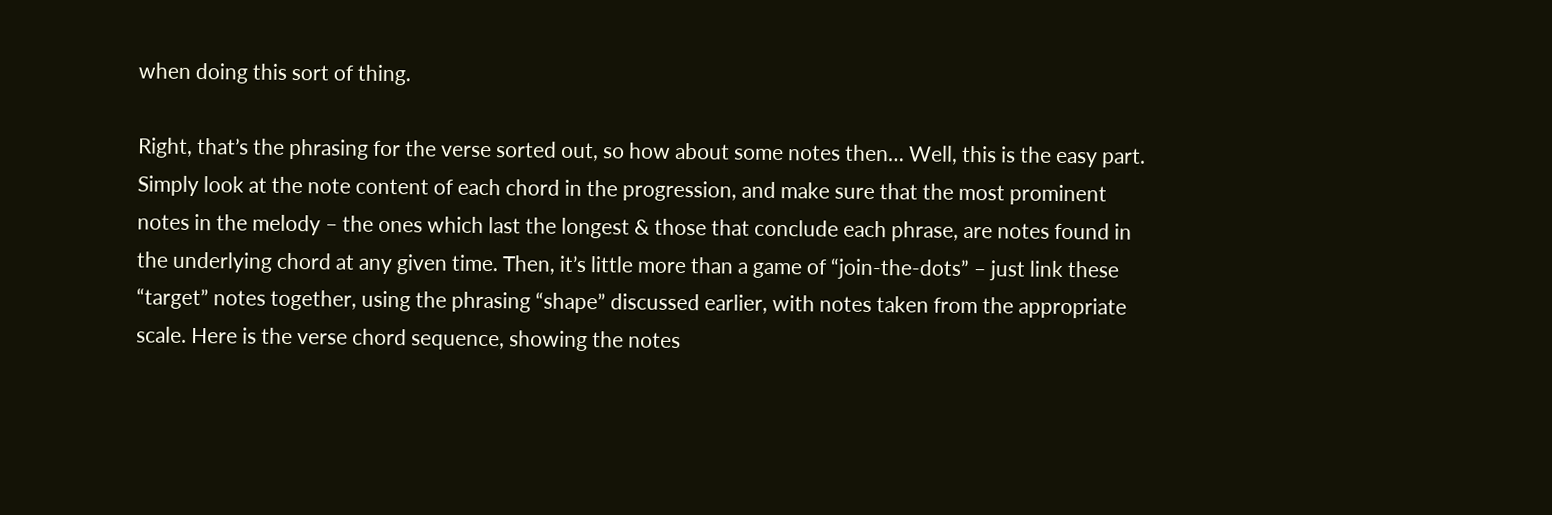when doing this sort of thing.

Right, that’s the phrasing for the verse sorted out, so how about some notes then… Well, this is the easy part. Simply look at the note content of each chord in the progression, and make sure that the most prominent notes in the melody – the ones which last the longest & those that conclude each phrase, are notes found in the underlying chord at any given time. Then, it’s little more than a game of “join-the-dots” – just link these “target” notes together, using the phrasing “shape” discussed earlier, with notes taken from the appropriate scale. Here is the verse chord sequence, showing the notes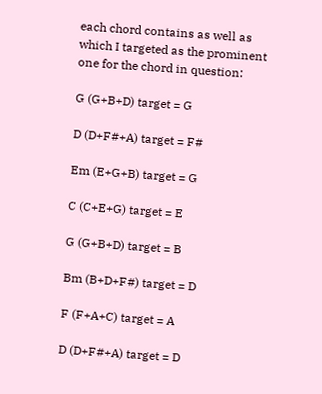each chord contains as well as which I targeted as the prominent one for the chord in question:

G (G+B+D) target = G

D (D+F#+A) target = F#

Em (E+G+B) target = G

C (C+E+G) target = E

G (G+B+D) target = B

Bm (B+D+F#) target = D

F (F+A+C) target = A

D (D+F#+A) target = D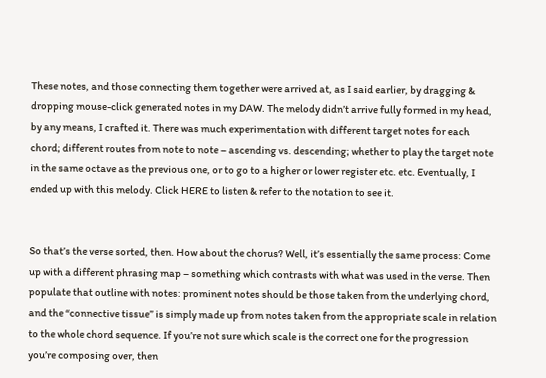These notes, and those connecting them together were arrived at, as I said earlier, by dragging & dropping mouse-click generated notes in my DAW. The melody didn’t arrive fully formed in my head, by any means, I crafted it. There was much experimentation with different target notes for each chord; different routes from note to note – ascending vs. descending; whether to play the target note in the same octave as the previous one, or to go to a higher or lower register etc. etc. Eventually, I ended up with this melody. Click HERE to listen & refer to the notation to see it.


So that’s the verse sorted, then. How about the chorus? Well, it’s essentially the same process: Come up with a different phrasing map – something which contrasts with what was used in the verse. Then populate that outline with notes: prominent notes should be those taken from the underlying chord, and the “connective tissue” is simply made up from notes taken from the appropriate scale in relation to the whole chord sequence. If you’re not sure which scale is the correct one for the progression you’re composing over, then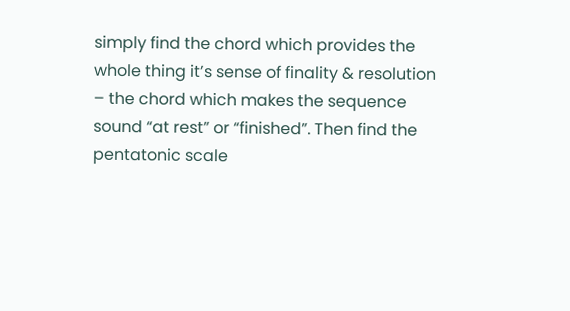simply find the chord which provides the whole thing it’s sense of finality & resolution – the chord which makes the sequence sound “at rest” or “finished”. Then find the pentatonic scale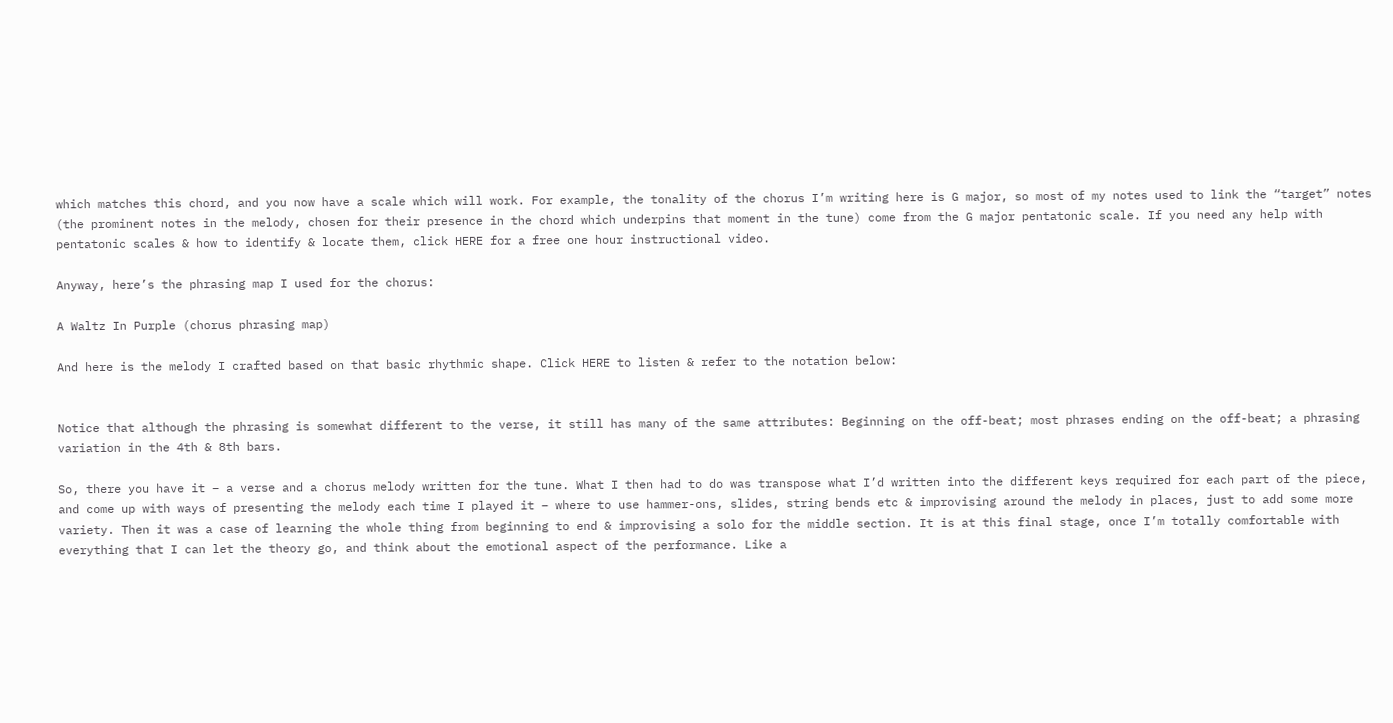which matches this chord, and you now have a scale which will work. For example, the tonality of the chorus I’m writing here is G major, so most of my notes used to link the “target” notes (the prominent notes in the melody, chosen for their presence in the chord which underpins that moment in the tune) come from the G major pentatonic scale. If you need any help with pentatonic scales & how to identify & locate them, click HERE for a free one hour instructional video.

Anyway, here’s the phrasing map I used for the chorus:

A Waltz In Purple (chorus phrasing map)

And here is the melody I crafted based on that basic rhythmic shape. Click HERE to listen & refer to the notation below:


Notice that although the phrasing is somewhat different to the verse, it still has many of the same attributes: Beginning on the off-beat; most phrases ending on the off-beat; a phrasing variation in the 4th & 8th bars.

So, there you have it – a verse and a chorus melody written for the tune. What I then had to do was transpose what I’d written into the different keys required for each part of the piece, and come up with ways of presenting the melody each time I played it – where to use hammer-ons, slides, string bends etc & improvising around the melody in places, just to add some more variety. Then it was a case of learning the whole thing from beginning to end & improvising a solo for the middle section. It is at this final stage, once I’m totally comfortable with everything that I can let the theory go, and think about the emotional aspect of the performance. Like a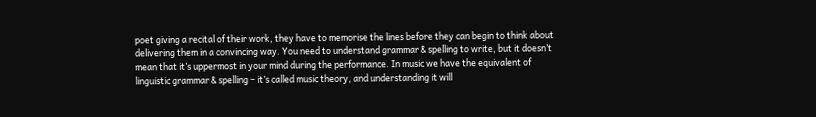poet giving a recital of their work, they have to memorise the lines before they can begin to think about delivering them in a convincing way. You need to understand grammar & spelling to write, but it doesn’t mean that it’s uppermost in your mind during the performance. In music we have the equivalent of linguistic grammar & spelling – it’s called music theory, and understanding it will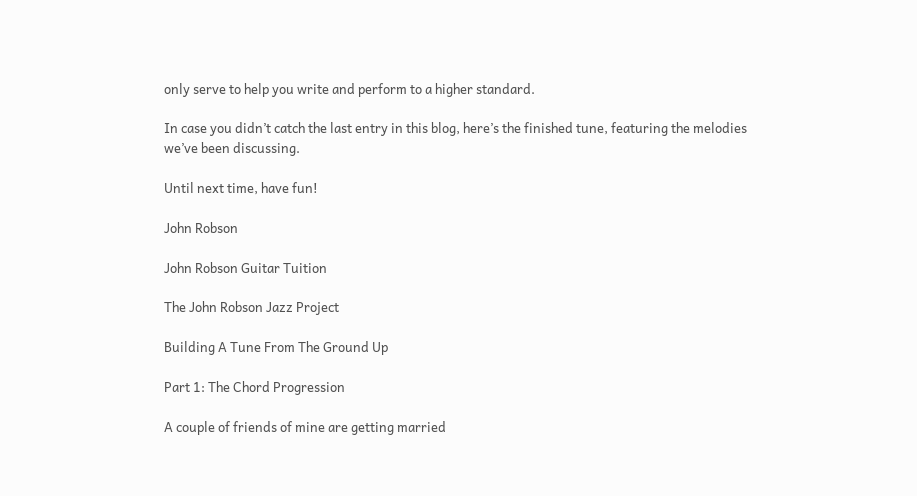only serve to help you write and perform to a higher standard.

In case you didn’t catch the last entry in this blog, here’s the finished tune, featuring the melodies we’ve been discussing.

Until next time, have fun!

John Robson

John Robson Guitar Tuition

The John Robson Jazz Project

Building A Tune From The Ground Up

Part 1: The Chord Progression

A couple of friends of mine are getting married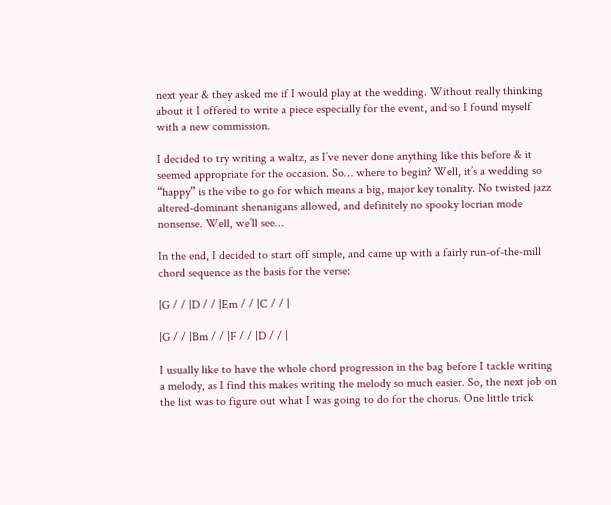next year & they asked me if I would play at the wedding. Without really thinking about it I offered to write a piece especially for the event, and so I found myself with a new commission.

I decided to try writing a waltz, as I’ve never done anything like this before & it seemed appropriate for the occasion. So… where to begin? Well, it’s a wedding so “happy” is the vibe to go for which means a big, major key tonality. No twisted jazz altered-dominant shenanigans allowed, and definitely no spooky locrian mode nonsense. Well, we’ll see…

In the end, I decided to start off simple, and came up with a fairly run-of-the-mill chord sequence as the basis for the verse:

|G / / |D / / |Em / / |C / / |

|G / / |Bm / / |F / / |D / / |

I usually like to have the whole chord progression in the bag before I tackle writing a melody, as I find this makes writing the melody so much easier. So, the next job on the list was to figure out what I was going to do for the chorus. One little trick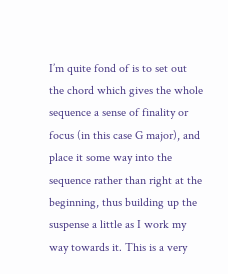I’m quite fond of is to set out the chord which gives the whole sequence a sense of finality or focus (in this case G major), and place it some way into the sequence rather than right at the beginning, thus building up the suspense a little as I work my way towards it. This is a very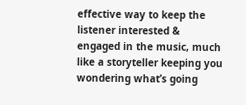effective way to keep the listener interested & engaged in the music, much like a storyteller keeping you wondering what’s going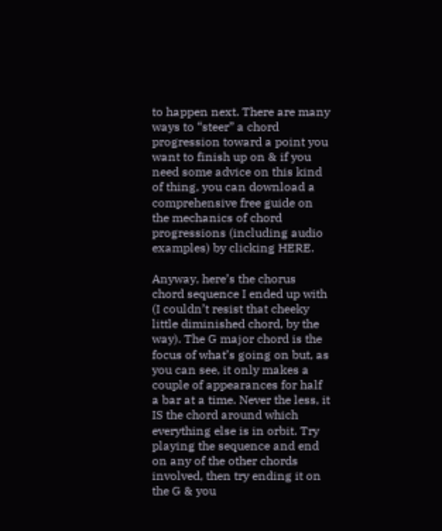to happen next. There are many ways to “steer” a chord progression toward a point you want to finish up on & if you need some advice on this kind of thing, you can download a comprehensive free guide on the mechanics of chord progressions (including audio examples) by clicking HERE.

Anyway, here’s the chorus chord sequence I ended up with (I couldn’t resist that cheeky little diminished chord, by the way). The G major chord is the focus of what’s going on but, as you can see, it only makes a couple of appearances for half a bar at a time. Never the less, it IS the chord around which everything else is in orbit. Try playing the sequence and end on any of the other chords involved, then try ending it on the G & you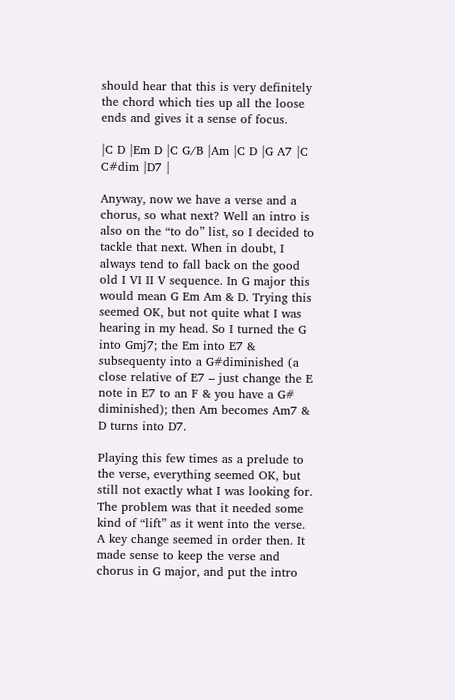should hear that this is very definitely the chord which ties up all the loose ends and gives it a sense of focus.

|C D |Em D |C G/B |Am |C D |G A7 |C C#dim |D7 |

Anyway, now we have a verse and a chorus, so what next? Well an intro is also on the “to do” list, so I decided to tackle that next. When in doubt, I always tend to fall back on the good old I VI II V sequence. In G major this would mean G Em Am & D. Trying this seemed OK, but not quite what I was hearing in my head. So I turned the G into Gmj7; the Em into E7 & subsequenty into a G#diminished (a close relative of E7 – just change the E note in E7 to an F & you have a G# diminished); then Am becomes Am7 & D turns into D7.

Playing this few times as a prelude to the verse, everything seemed OK, but still not exactly what I was looking for. The problem was that it needed some kind of “lift” as it went into the verse. A key change seemed in order then. It made sense to keep the verse and chorus in G major, and put the intro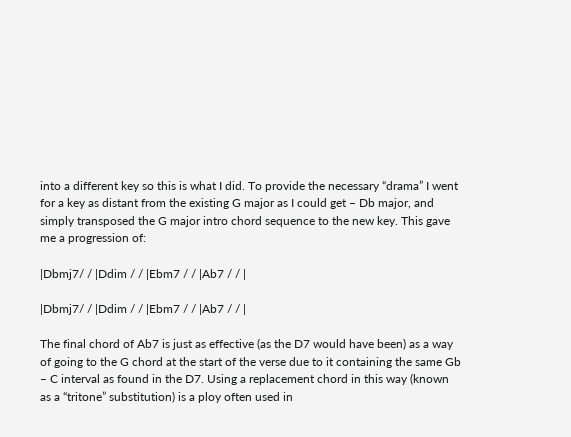into a different key so this is what I did. To provide the necessary “drama” I went for a key as distant from the existing G major as I could get – Db major, and simply transposed the G major intro chord sequence to the new key. This gave me a progression of:

|Dbmj7/ / |Ddim / / |Ebm7 / / |Ab7 / / |

|Dbmj7/ / |Ddim / / |Ebm7 / / |Ab7 / / |

The final chord of Ab7 is just as effective (as the D7 would have been) as a way of going to the G chord at the start of the verse due to it containing the same Gb – C interval as found in the D7. Using a replacement chord in this way (known as a “tritone” substitution) is a ploy often used in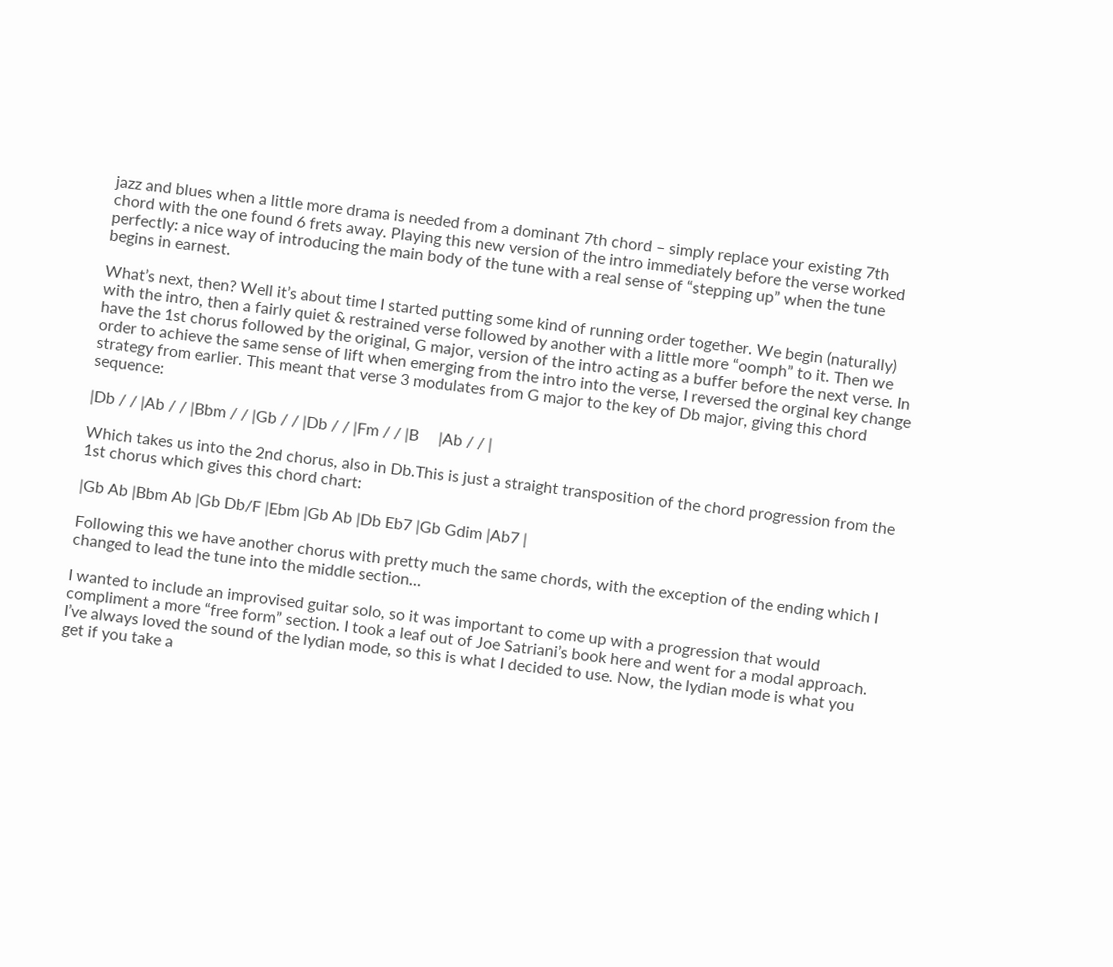jazz and blues when a little more drama is needed from a dominant 7th chord – simply replace your existing 7th chord with the one found 6 frets away. Playing this new version of the intro immediately before the verse worked perfectly: a nice way of introducing the main body of the tune with a real sense of “stepping up” when the tune begins in earnest.

What’s next, then? Well it’s about time I started putting some kind of running order together. We begin (naturally) with the intro, then a fairly quiet & restrained verse followed by another with a little more “oomph” to it. Then we have the 1st chorus followed by the original, G major, version of the intro acting as a buffer before the next verse. In order to achieve the same sense of lift when emerging from the intro into the verse, I reversed the orginal key change strategy from earlier. This meant that verse 3 modulates from G major to the key of Db major, giving this chord sequence:

|Db / / |Ab / / |Bbm / / |Gb / / |Db / / |Fm / / |B     |Ab / / |

Which takes us into the 2nd chorus, also in Db.This is just a straight transposition of the chord progression from the 1st chorus which gives this chord chart:

|Gb Ab |Bbm Ab |Gb Db/F |Ebm |Gb Ab |Db Eb7 |Gb Gdim |Ab7 |

Following this we have another chorus with pretty much the same chords, with the exception of the ending which I changed to lead the tune into the middle section…

I wanted to include an improvised guitar solo, so it was important to come up with a progression that would compliment a more “free form” section. I took a leaf out of Joe Satriani’s book here and went for a modal approach. I’ve always loved the sound of the lydian mode, so this is what I decided to use. Now, the lydian mode is what you get if you take a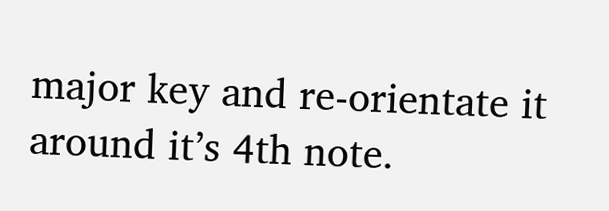major key and re-orientate it around it’s 4th note.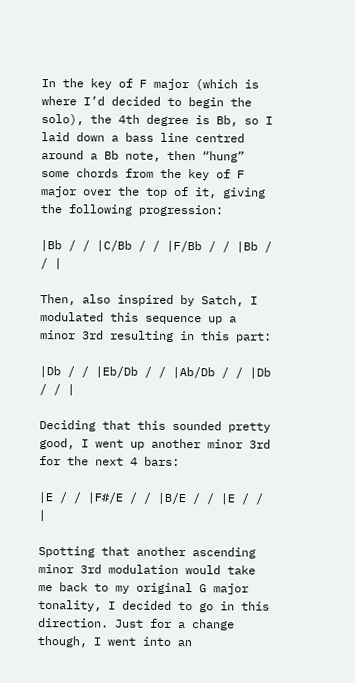In the key of F major (which is where I’d decided to begin the solo), the 4th degree is Bb, so I laid down a bass line centred around a Bb note, then “hung” some chords from the key of F major over the top of it, giving the following progression:

|Bb / / |C/Bb / / |F/Bb / / |Bb / / |

Then, also inspired by Satch, I modulated this sequence up a minor 3rd resulting in this part:

|Db / / |Eb/Db / / |Ab/Db / / |Db / / |

Deciding that this sounded pretty good, I went up another minor 3rd for the next 4 bars:

|E / / |F#/E / / |B/E / / |E / / |

Spotting that another ascending minor 3rd modulation would take me back to my original G major tonality, I decided to go in this direction. Just for a change though, I went into an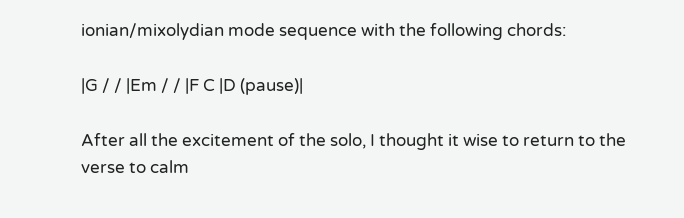ionian/mixolydian mode sequence with the following chords:

|G / / |Em / / |F C |D (pause)|

After all the excitement of the solo, I thought it wise to return to the verse to calm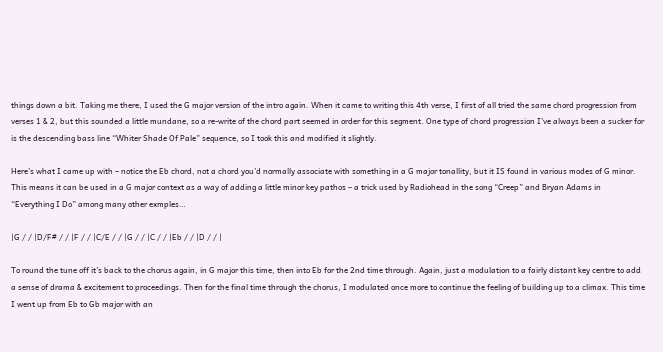things down a bit. Taking me there, I used the G major version of the intro again. When it came to writing this 4th verse, I first of all tried the same chord progression from verses 1 & 2, but this sounded a little mundane, so a re-write of the chord part seemed in order for this segment. One type of chord progression I’ve always been a sucker for is the descending bass line “Whiter Shade Of Pale” sequence, so I took this and modified it slightly.

Here’s what I came up with – notice the Eb chord, not a chord you’d normally associate with something in a G major tonallity, but it IS found in various modes of G minor. This means it can be used in a G major context as a way of adding a little minor key pathos – a trick used by Radiohead in the song “Creep” and Bryan Adams in “Everything I Do” among many other exmples…

|G / / |D/F# / / |F / / |C/E / / |G / / |C / / |Eb / / |D / / |

To round the tune off it’s back to the chorus again, in G major this time, then into Eb for the 2nd time through. Again, just a modulation to a fairly distant key centre to add a sense of drama & excitement to proceedings. Then for the final time through the chorus, I modulated once more to continue the feeling of building up to a climax. This time I went up from Eb to Gb major with an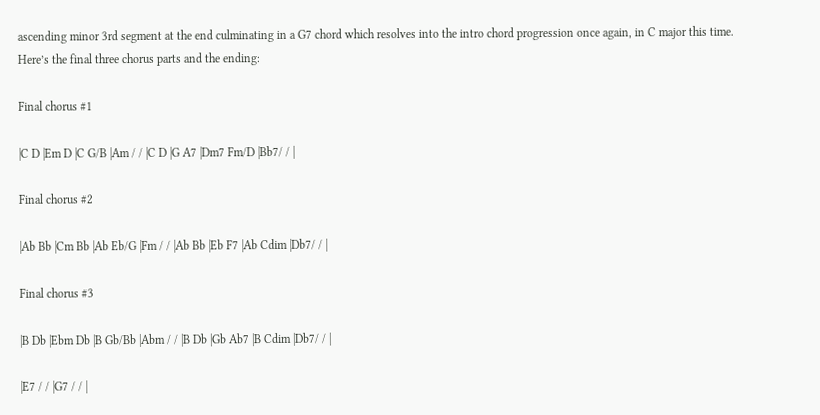ascending minor 3rd segment at the end culminating in a G7 chord which resolves into the intro chord progression once again, in C major this time. Here’s the final three chorus parts and the ending:

Final chorus #1

|C D |Em D |C G/B |Am / / |C D |G A7 |Dm7 Fm/D |Bb7/ / |

Final chorus #2

|Ab Bb |Cm Bb |Ab Eb/G |Fm / / |Ab Bb |Eb F7 |Ab Cdim |Db7/ / |

Final chorus #3

|B Db |Ebm Db |B Gb/Bb |Abm / / |B Db |Gb Ab7 |B Cdim |Db7/ / |

|E7 / / |G7 / / |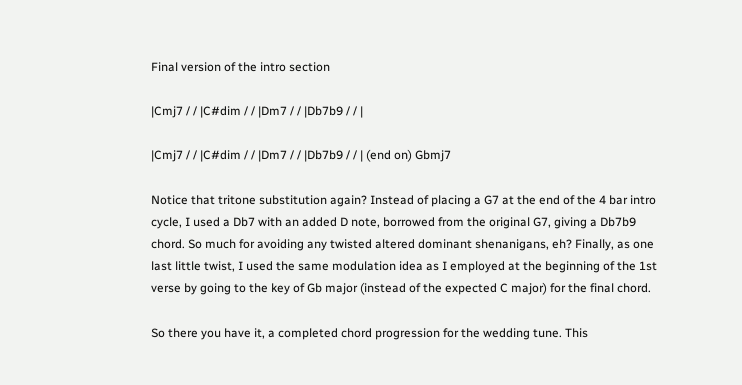Final version of the intro section

|Cmj7 / / |C#dim / / |Dm7 / / |Db7b9 / / |

|Cmj7 / / |C#dim / / |Dm7 / / |Db7b9 / / | (end on) Gbmj7

Notice that tritone substitution again? Instead of placing a G7 at the end of the 4 bar intro cycle, I used a Db7 with an added D note, borrowed from the original G7, giving a Db7b9 chord. So much for avoiding any twisted altered dominant shenanigans, eh? Finally, as one last little twist, I used the same modulation idea as I employed at the beginning of the 1st verse by going to the key of Gb major (instead of the expected C major) for the final chord.

So there you have it, a completed chord progression for the wedding tune. This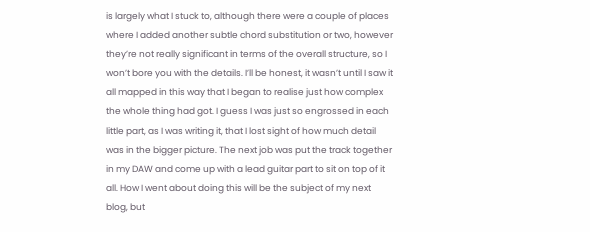is largely what I stuck to, although there were a couple of places where I added another subtle chord substitution or two, however they’re not really significant in terms of the overall structure, so I won’t bore you with the details. I’ll be honest, it wasn’t until I saw it all mapped in this way that I began to realise just how complex the whole thing had got. I guess I was just so engrossed in each little part, as I was writing it, that I lost sight of how much detail was in the bigger picture. The next job was put the track together in my DAW and come up with a lead guitar part to sit on top of it all. How I went about doing this will be the subject of my next blog, but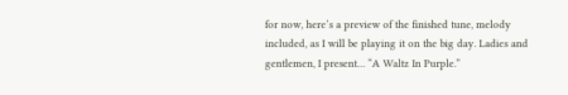for now, here’s a preview of the finished tune, melody included, as I will be playing it on the big day. Ladies and gentlemen, I present… “A Waltz In Purple.”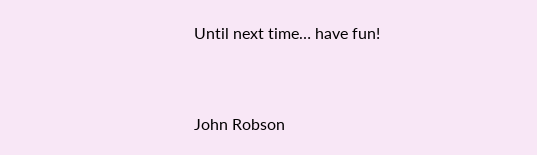Until next time… have fun!


John Robson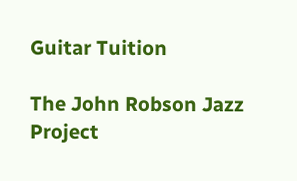Guitar Tuition

The John Robson Jazz Project